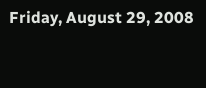Friday, August 29, 2008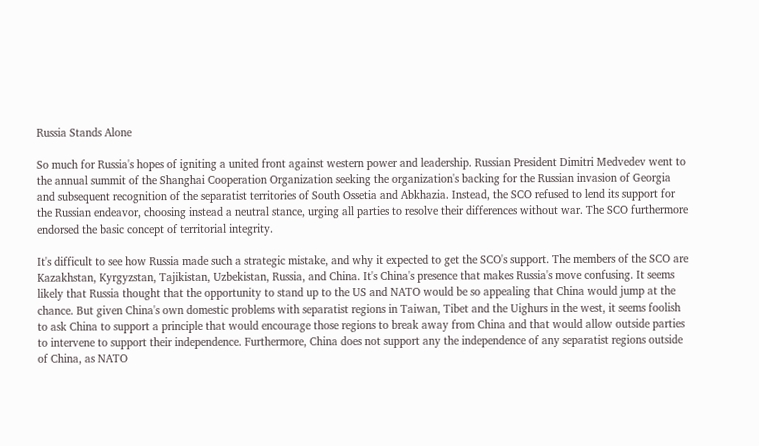Russia Stands Alone

So much for Russia's hopes of igniting a united front against western power and leadership. Russian President Dimitri Medvedev went to the annual summit of the Shanghai Cooperation Organization seeking the organization's backing for the Russian invasion of Georgia and subsequent recognition of the separatist territories of South Ossetia and Abkhazia. Instead, the SCO refused to lend its support for the Russian endeavor, choosing instead a neutral stance, urging all parties to resolve their differences without war. The SCO furthermore endorsed the basic concept of territorial integrity.

It's difficult to see how Russia made such a strategic mistake, and why it expected to get the SCO's support. The members of the SCO are Kazakhstan, Kyrgyzstan, Tajikistan, Uzbekistan, Russia, and China. It's China's presence that makes Russia's move confusing. It seems likely that Russia thought that the opportunity to stand up to the US and NATO would be so appealing that China would jump at the chance. But given China's own domestic problems with separatist regions in Taiwan, Tibet and the Uighurs in the west, it seems foolish to ask China to support a principle that would encourage those regions to break away from China and that would allow outside parties to intervene to support their independence. Furthermore, China does not support any the independence of any separatist regions outside of China, as NATO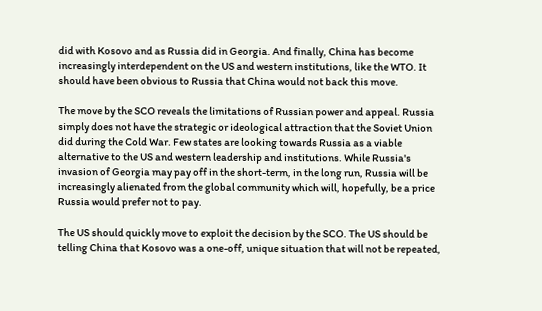did with Kosovo and as Russia did in Georgia. And finally, China has become increasingly interdependent on the US and western institutions, like the WTO. It should have been obvious to Russia that China would not back this move.

The move by the SCO reveals the limitations of Russian power and appeal. Russia simply does not have the strategic or ideological attraction that the Soviet Union did during the Cold War. Few states are looking towards Russia as a viable alternative to the US and western leadership and institutions. While Russia's invasion of Georgia may pay off in the short-term, in the long run, Russia will be increasingly alienated from the global community which will, hopefully, be a price Russia would prefer not to pay.

The US should quickly move to exploit the decision by the SCO. The US should be telling China that Kosovo was a one-off, unique situation that will not be repeated,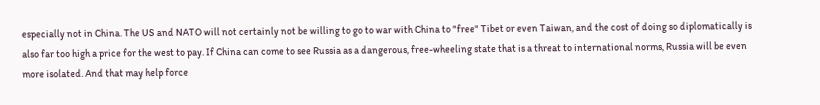especially not in China. The US and NATO will not certainly not be willing to go to war with China to "free" Tibet or even Taiwan, and the cost of doing so diplomatically is also far too high a price for the west to pay. If China can come to see Russia as a dangerous, free-wheeling state that is a threat to international norms, Russia will be even more isolated. And that may help force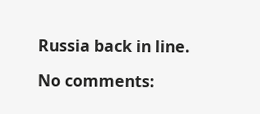Russia back in line.

No comments: